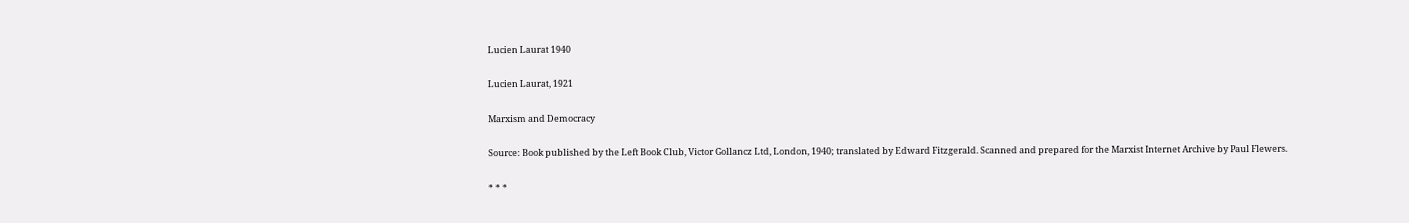Lucien Laurat 1940

Lucien Laurat, 1921

Marxism and Democracy

Source: Book published by the Left Book Club, Victor Gollancz Ltd, London, 1940; translated by Edward Fitzgerald. Scanned and prepared for the Marxist Internet Archive by Paul Flewers.

* * *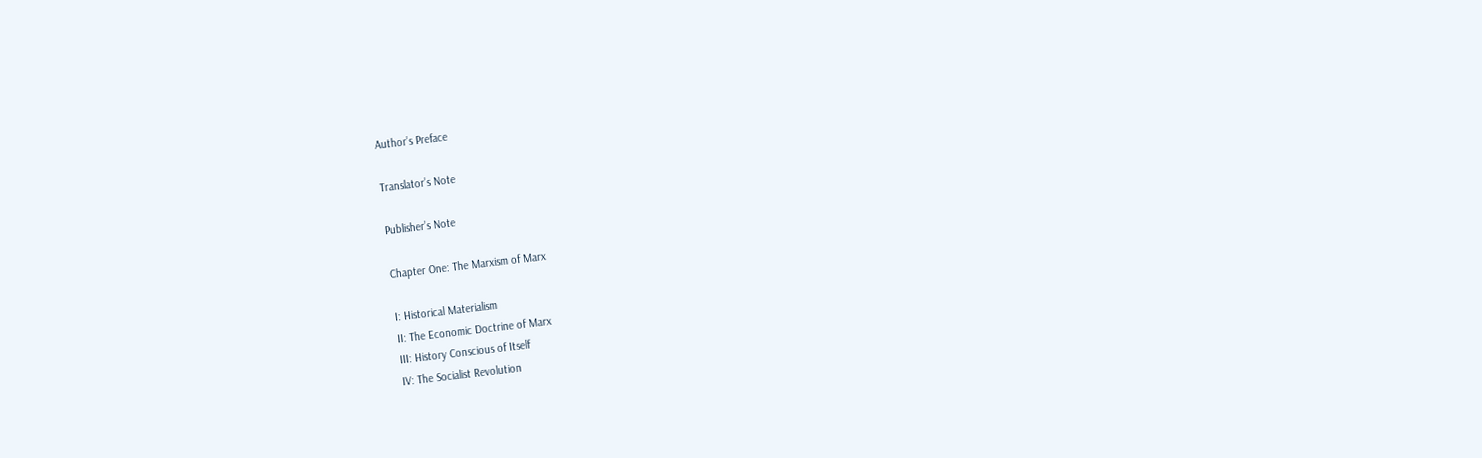Author’s Preface

Translator’s Note

Publisher’s Note

Chapter One: The Marxism of Marx

I: Historical Materialism
II: The Economic Doctrine of Marx
III: History Conscious of Itself
IV: The Socialist Revolution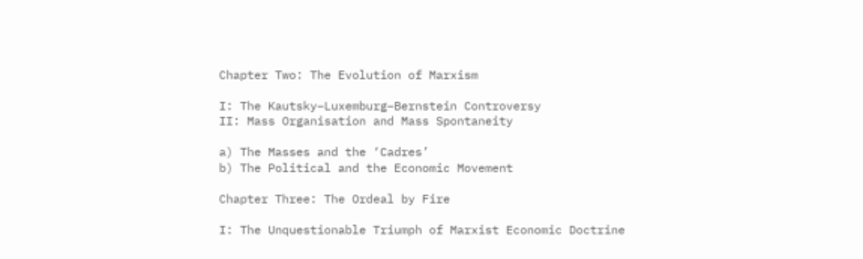Chapter Two: The Evolution of Marxism

I: The Kautsky–Luxemburg–Bernstein Controversy
II: Mass Organisation and Mass Spontaneity

a) The Masses and the ‘Cadres’
b) The Political and the Economic Movement

Chapter Three: The Ordeal by Fire

I: The Unquestionable Triumph of Marxist Economic Doctrine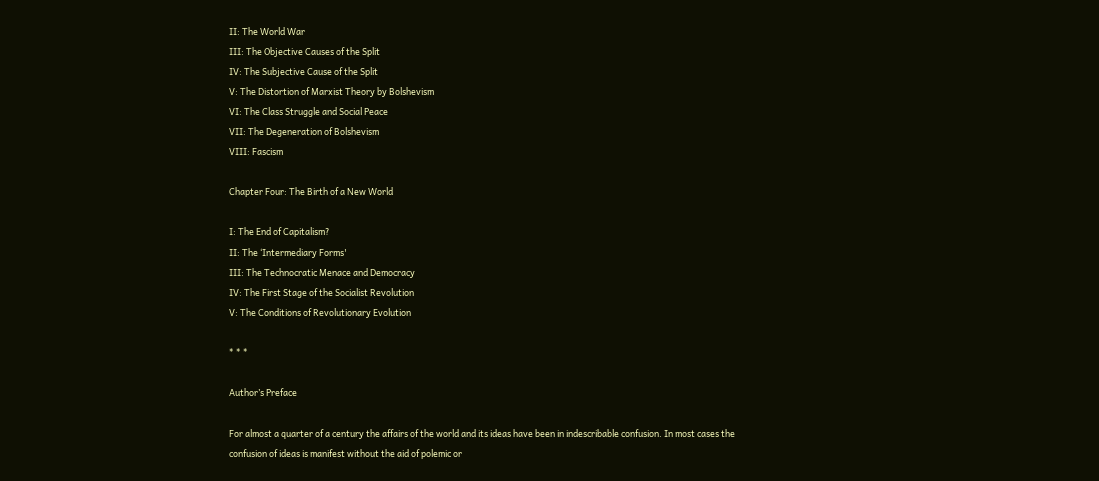II: The World War
III: The Objective Causes of the Split
IV: The Subjective Cause of the Split
V: The Distortion of Marxist Theory by Bolshevism
VI: The Class Struggle and Social Peace
VII: The Degeneration of Bolshevism
VIII: Fascism

Chapter Four: The Birth of a New World

I: The End of Capitalism?
II: The ‘Intermediary Forms'
III: The Technocratic Menace and Democracy
IV: The First Stage of the Socialist Revolution
V: The Conditions of Revolutionary Evolution

* * *

Author’s Preface

For almost a quarter of a century the affairs of the world and its ideas have been in indescribable confusion. In most cases the confusion of ideas is manifest without the aid of polemic or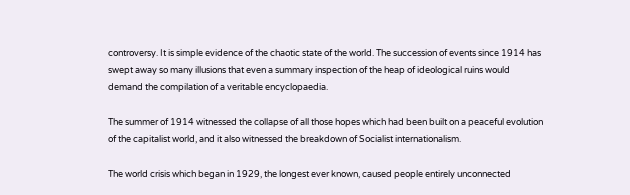controversy. It is simple evidence of the chaotic state of the world. The succession of events since 1914 has swept away so many illusions that even a summary inspection of the heap of ideological ruins would demand the compilation of a veritable encyclopaedia.

The summer of 1914 witnessed the collapse of all those hopes which had been built on a peaceful evolution of the capitalist world, and it also witnessed the breakdown of Socialist internationalism.

The world crisis which began in 1929, the longest ever known, caused people entirely unconnected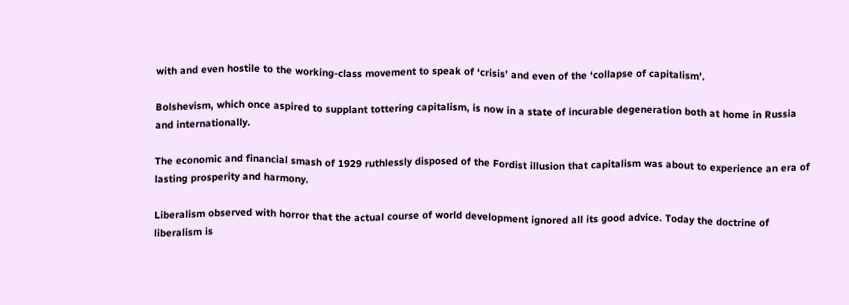with and even hostile to the working-class movement to speak of ‘crisis’ and even of the ‘collapse of capitalism’.

Bolshevism, which once aspired to supplant tottering capitalism, is now in a state of incurable degeneration both at home in Russia and internationally.

The economic and financial smash of 1929 ruthlessly disposed of the Fordist illusion that capitalism was about to experience an era of lasting prosperity and harmony.

Liberalism observed with horror that the actual course of world development ignored all its good advice. Today the doctrine of liberalism is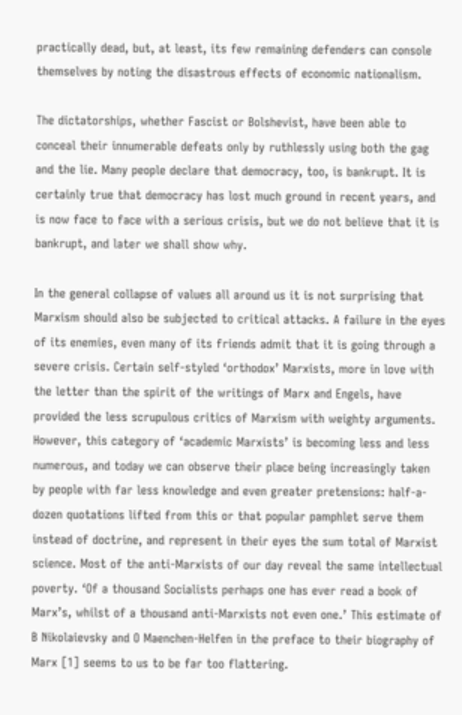practically dead, but, at least, its few remaining defenders can console themselves by noting the disastrous effects of economic nationalism.

The dictatorships, whether Fascist or Bolshevist, have been able to conceal their innumerable defeats only by ruthlessly using both the gag and the lie. Many people declare that democracy, too, is bankrupt. It is certainly true that democracy has lost much ground in recent years, and is now face to face with a serious crisis, but we do not believe that it is bankrupt, and later we shall show why.

In the general collapse of values all around us it is not surprising that Marxism should also be subjected to critical attacks. A failure in the eyes of its enemies, even many of its friends admit that it is going through a severe crisis. Certain self-styled ‘orthodox’ Marxists, more in love with the letter than the spirit of the writings of Marx and Engels, have provided the less scrupulous critics of Marxism with weighty arguments. However, this category of ‘academic Marxists’ is becoming less and less numerous, and today we can observe their place being increasingly taken by people with far less knowledge and even greater pretensions: half-a-dozen quotations lifted from this or that popular pamphlet serve them instead of doctrine, and represent in their eyes the sum total of Marxist science. Most of the anti-Marxists of our day reveal the same intellectual poverty. ‘Of a thousand Socialists perhaps one has ever read a book of Marx’s, whilst of a thousand anti-Marxists not even one.’ This estimate of B Nikolaievsky and O Maenchen-Helfen in the preface to their biography of Marx [1] seems to us to be far too flattering.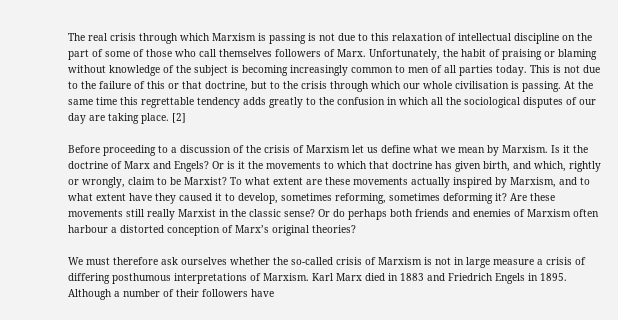The real crisis through which Marxism is passing is not due to this relaxation of intellectual discipline on the part of some of those who call themselves followers of Marx. Unfortunately, the habit of praising or blaming without knowledge of the subject is becoming increasingly common to men of all parties today. This is not due to the failure of this or that doctrine, but to the crisis through which our whole civilisation is passing. At the same time this regrettable tendency adds greatly to the confusion in which all the sociological disputes of our day are taking place. [2]

Before proceeding to a discussion of the crisis of Marxism let us define what we mean by Marxism. Is it the doctrine of Marx and Engels? Or is it the movements to which that doctrine has given birth, and which, rightly or wrongly, claim to be Marxist? To what extent are these movements actually inspired by Marxism, and to what extent have they caused it to develop, sometimes reforming, sometimes deforming it? Are these movements still really Marxist in the classic sense? Or do perhaps both friends and enemies of Marxism often harbour a distorted conception of Marx’s original theories?

We must therefore ask ourselves whether the so-called crisis of Marxism is not in large measure a crisis of differing posthumous interpretations of Marxism. Karl Marx died in 1883 and Friedrich Engels in 1895. Although a number of their followers have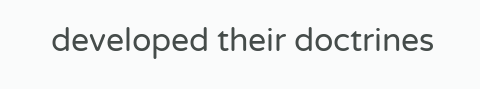developed their doctrines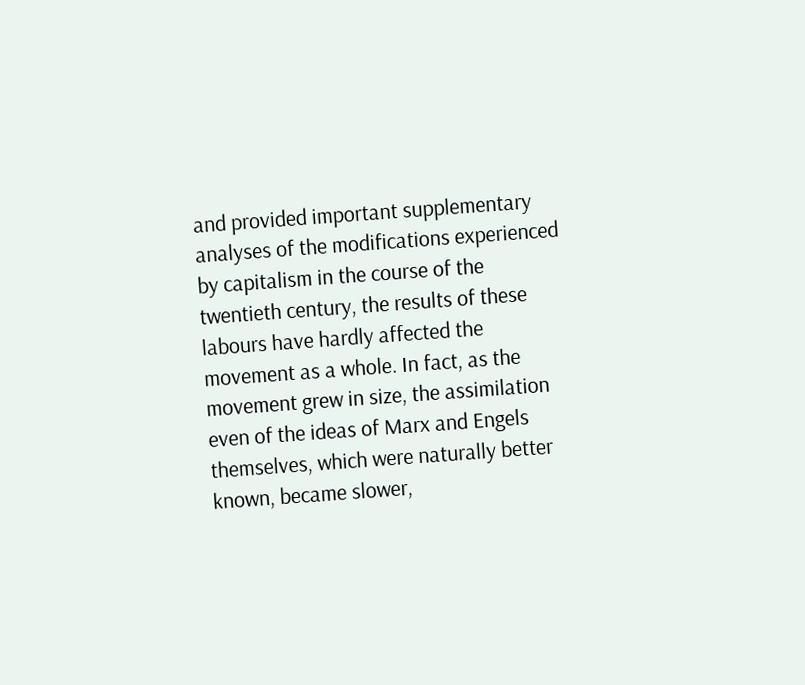and provided important supplementary analyses of the modifications experienced by capitalism in the course of the twentieth century, the results of these labours have hardly affected the movement as a whole. In fact, as the movement grew in size, the assimilation even of the ideas of Marx and Engels themselves, which were naturally better known, became slower,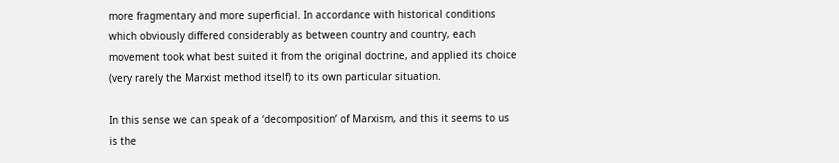more fragmentary and more superficial. In accordance with historical conditions which obviously differed considerably as between country and country, each movement took what best suited it from the original doctrine, and applied its choice (very rarely the Marxist method itself) to its own particular situation.

In this sense we can speak of a ‘decomposition’ of Marxism, and this it seems to us is the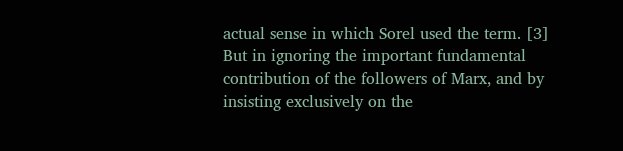actual sense in which Sorel used the term. [3] But in ignoring the important fundamental contribution of the followers of Marx, and by insisting exclusively on the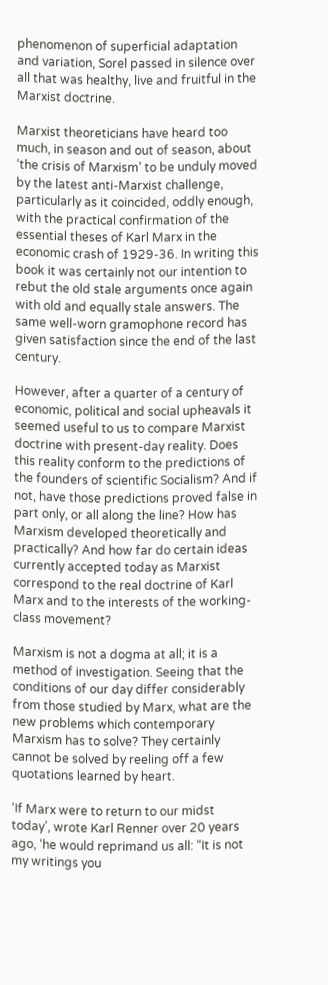phenomenon of superficial adaptation and variation, Sorel passed in silence over all that was healthy, live and fruitful in the Marxist doctrine.

Marxist theoreticians have heard too much, in season and out of season, about ‘the crisis of Marxism’ to be unduly moved by the latest anti-Marxist challenge, particularly as it coincided, oddly enough, with the practical confirmation of the essential theses of Karl Marx in the economic crash of 1929-36. In writing this book it was certainly not our intention to rebut the old stale arguments once again with old and equally stale answers. The same well-worn gramophone record has given satisfaction since the end of the last century.

However, after a quarter of a century of economic, political and social upheavals it seemed useful to us to compare Marxist doctrine with present-day reality. Does this reality conform to the predictions of the founders of scientific Socialism? And if not, have those predictions proved false in part only, or all along the line? How has Marxism developed theoretically and practically? And how far do certain ideas currently accepted today as Marxist correspond to the real doctrine of Karl Marx and to the interests of the working-class movement?

Marxism is not a dogma at all; it is a method of investigation. Seeing that the conditions of our day differ considerably from those studied by Marx, what are the new problems which contemporary Marxism has to solve? They certainly cannot be solved by reeling off a few quotations learned by heart.

‘If Marx were to return to our midst today’, wrote Karl Renner over 20 years ago, ‘he would reprimand us all: “It is not my writings you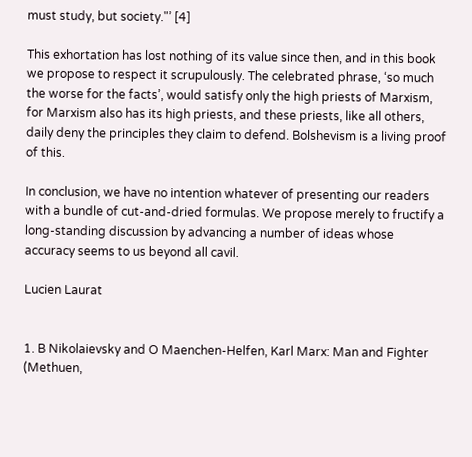must study, but society."’ [4]

This exhortation has lost nothing of its value since then, and in this book we propose to respect it scrupulously. The celebrated phrase, ‘so much the worse for the facts’, would satisfy only the high priests of Marxism, for Marxism also has its high priests, and these priests, like all others, daily deny the principles they claim to defend. Bolshevism is a living proof of this.

In conclusion, we have no intention whatever of presenting our readers with a bundle of cut-and-dried formulas. We propose merely to fructify a long-standing discussion by advancing a number of ideas whose accuracy seems to us beyond all cavil.

Lucien Laurat


1. B Nikolaievsky and O Maenchen-Helfen, Karl Marx: Man and Fighter (Methuen,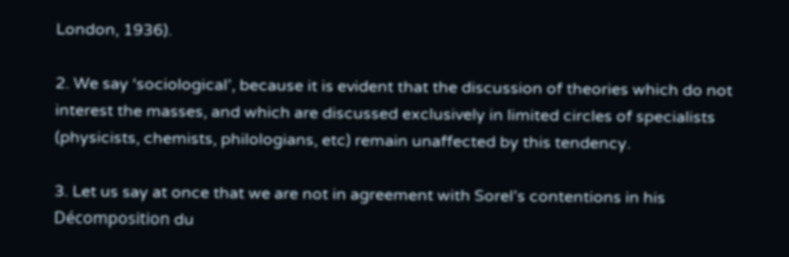London, 1936).

2. We say ‘sociological’, because it is evident that the discussion of theories which do not interest the masses, and which are discussed exclusively in limited circles of specialists (physicists, chemists, philologians, etc) remain unaffected by this tendency.

3. Let us say at once that we are not in agreement with Sorel’s contentions in his Décomposition du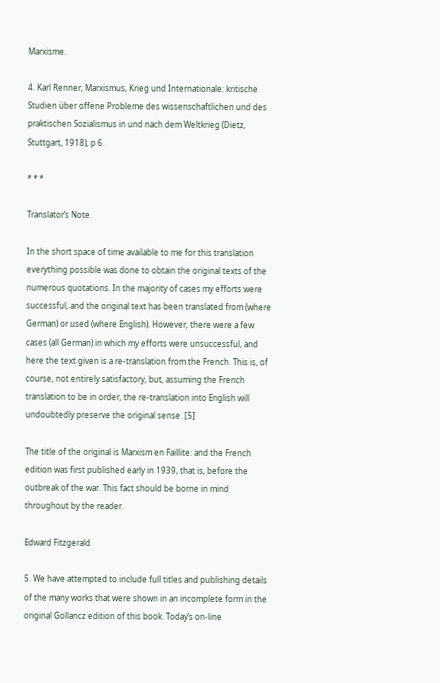Marxisme.

4. Karl Renner, Marxismus, Krieg und Internationale: kritische Studien über offene Probleme des wissenschaftlichen und des praktischen Sozialismus in und nach dem Weltkrieg (Dietz, Stuttgart, 1918), p 6.

* * *

Translator’s Note

In the short space of time available to me for this translation everything possible was done to obtain the original texts of the numerous quotations. In the majority of cases my efforts were successful, and the original text has been translated from (where German) or used (where English). However, there were a few cases (all German) in which my efforts were unsuccessful, and here the text given is a re-translation from the French. This is, of course, not entirely satisfactory, but, assuming the French translation to be in order, the re-translation into English will undoubtedly preserve the original sense. [5]

The title of the original is Marxism en Faillite: and the French edition was first published early in 1939, that is, before the outbreak of the war. This fact should be borne in mind throughout by the reader.

Edward Fitzgerald

5. We have attempted to include full titles and publishing details of the many works that were shown in an incomplete form in the original Gollancz edition of this book. Today’s on-line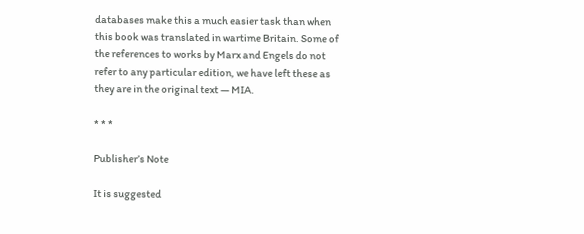databases make this a much easier task than when this book was translated in wartime Britain. Some of the references to works by Marx and Engels do not refer to any particular edition, we have left these as they are in the original text — MIA.

* * *

Publisher’s Note

It is suggested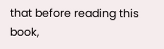that before reading this book,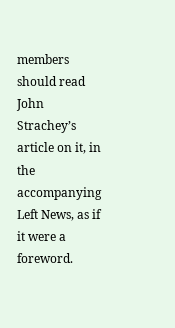members should read John Strachey’s article on it, in the accompanying Left News, as if it were a foreword.